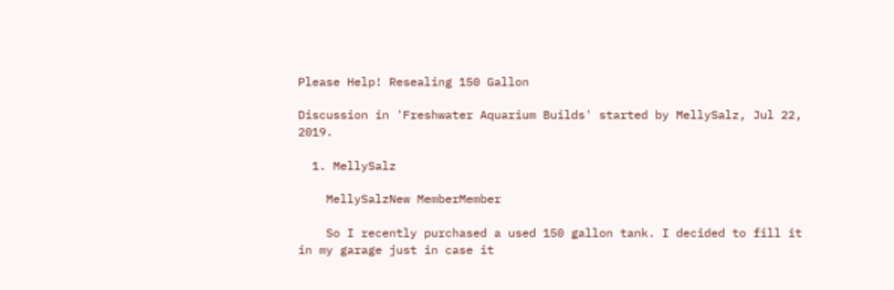Please Help! Resealing 150 Gallon

Discussion in 'Freshwater Aquarium Builds' started by MellySalz, Jul 22, 2019.

  1. MellySalz

    MellySalzNew MemberMember

    So I recently purchased a used 150 gallon tank. I decided to fill it in my garage just in case it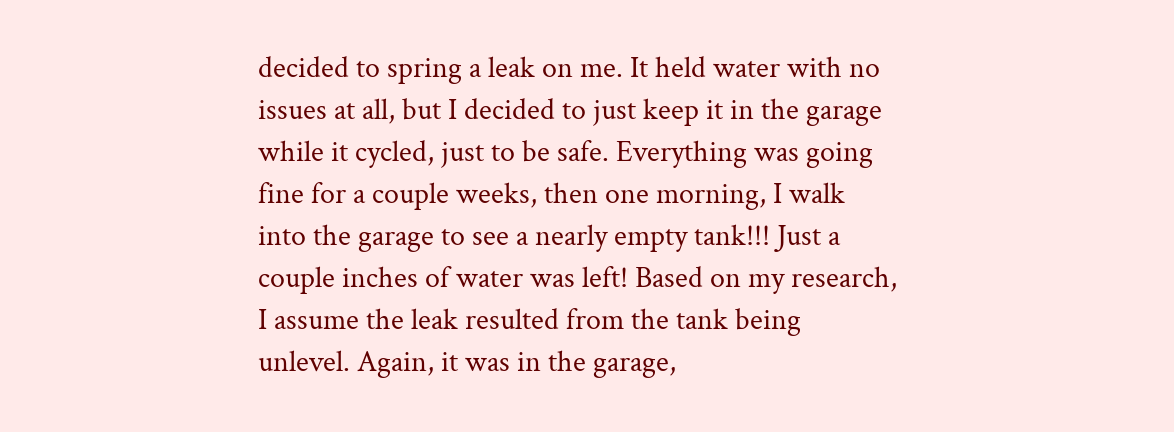decided to spring a leak on me. It held water with no issues at all, but I decided to just keep it in the garage while it cycled, just to be safe. Everything was going fine for a couple weeks, then one morning, I walk into the garage to see a nearly empty tank!!! Just a couple inches of water was left! Based on my research, I assume the leak resulted from the tank being unlevel. Again, it was in the garage,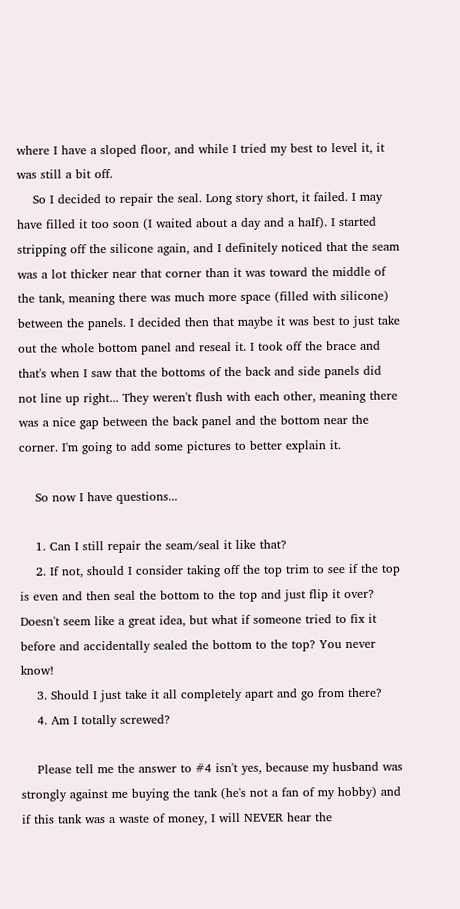where I have a sloped floor, and while I tried my best to level it, it was still a bit off.
    So I decided to repair the seal. Long story short, it failed. I may have filled it too soon (I waited about a day and a haIf). I started stripping off the silicone again, and I definitely noticed that the seam was a lot thicker near that corner than it was toward the middle of the tank, meaning there was much more space (filled with silicone) between the panels. I decided then that maybe it was best to just take out the whole bottom panel and reseal it. I took off the brace and that's when I saw that the bottoms of the back and side panels did not line up right... They weren't flush with each other, meaning there was a nice gap between the back panel and the bottom near the corner. I'm going to add some pictures to better explain it.

    So now I have questions...

    1. Can I still repair the seam/seal it like that?
    2. If not, should I consider taking off the top trim to see if the top is even and then seal the bottom to the top and just flip it over? Doesn't seem like a great idea, but what if someone tried to fix it before and accidentally sealed the bottom to the top? You never know!
    3. Should I just take it all completely apart and go from there?
    4. Am I totally screwed?

    Please tell me the answer to #4 isn't yes, because my husband was strongly against me buying the tank (he's not a fan of my hobby) and if this tank was a waste of money, I will NEVER hear the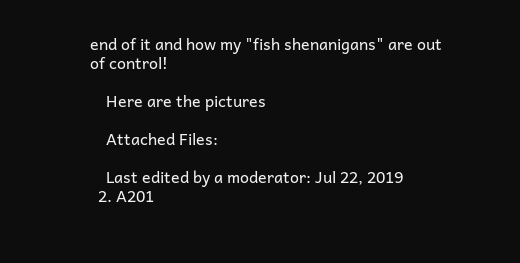end of it and how my "fish shenanigans" are out of control!

    Here are the pictures

    Attached Files:

    Last edited by a moderator: Jul 22, 2019
  2. A201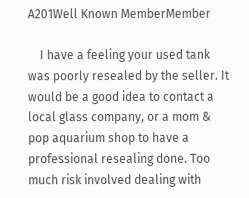A201Well Known MemberMember

    I have a feeling your used tank was poorly resealed by the seller. It would be a good idea to contact a local glass company, or a mom & pop aquarium shop to have a professional resealing done. Too much risk involved dealing with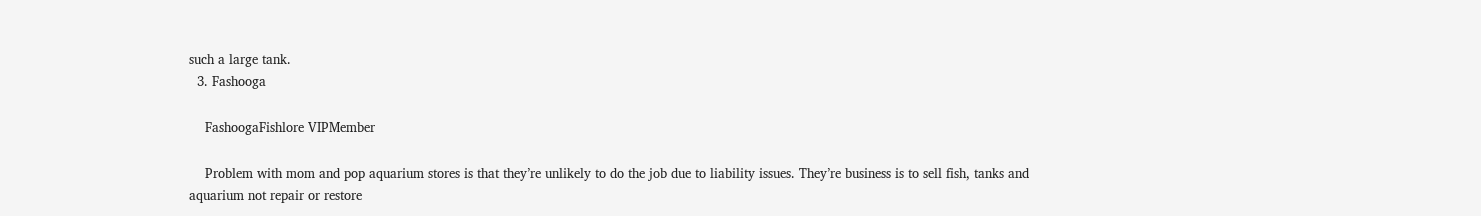such a large tank.
  3. Fashooga

    FashoogaFishlore VIPMember

    Problem with mom and pop aquarium stores is that they’re unlikely to do the job due to liability issues. They’re business is to sell fish, tanks and aquarium not repair or restore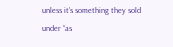unless it’s something they sold under “as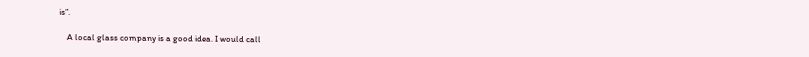is”.

    A local glass company is a good idea. I would call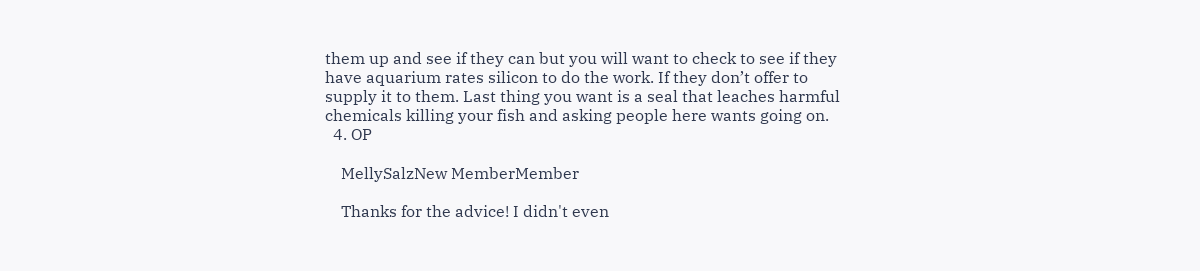them up and see if they can but you will want to check to see if they have aquarium rates silicon to do the work. If they don’t offer to supply it to them. Last thing you want is a seal that leaches harmful chemicals killing your fish and asking people here wants going on.
  4. OP

    MellySalzNew MemberMember

    Thanks for the advice! I didn't even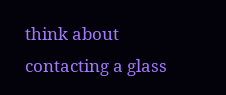think about contacting a glass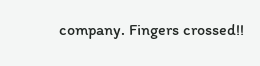company. Fingers crossed!!